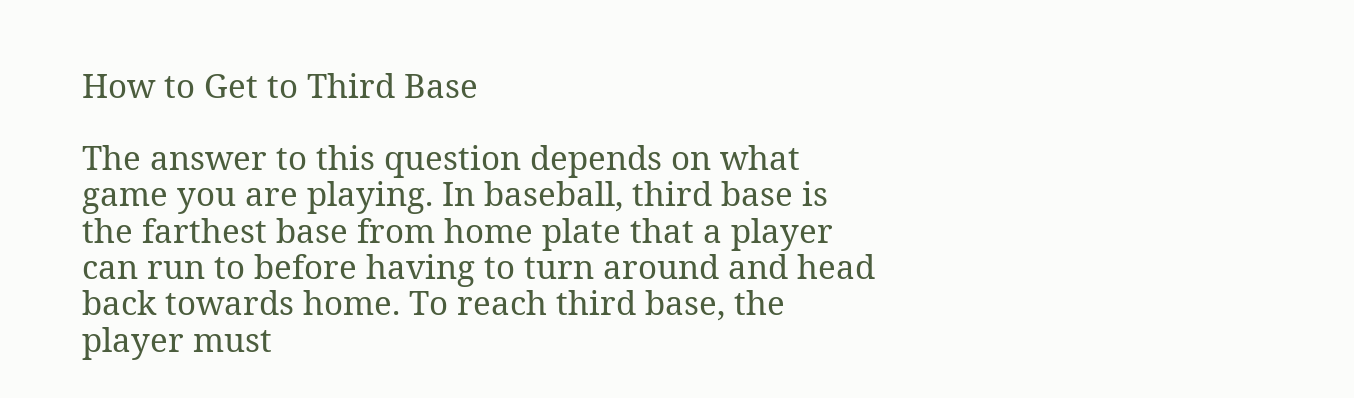How to Get to Third Base

The answer to this question depends on what game you are playing. In baseball, third base is the farthest base from home plate that a player can run to before having to turn around and head back towards home. To reach third base, the player must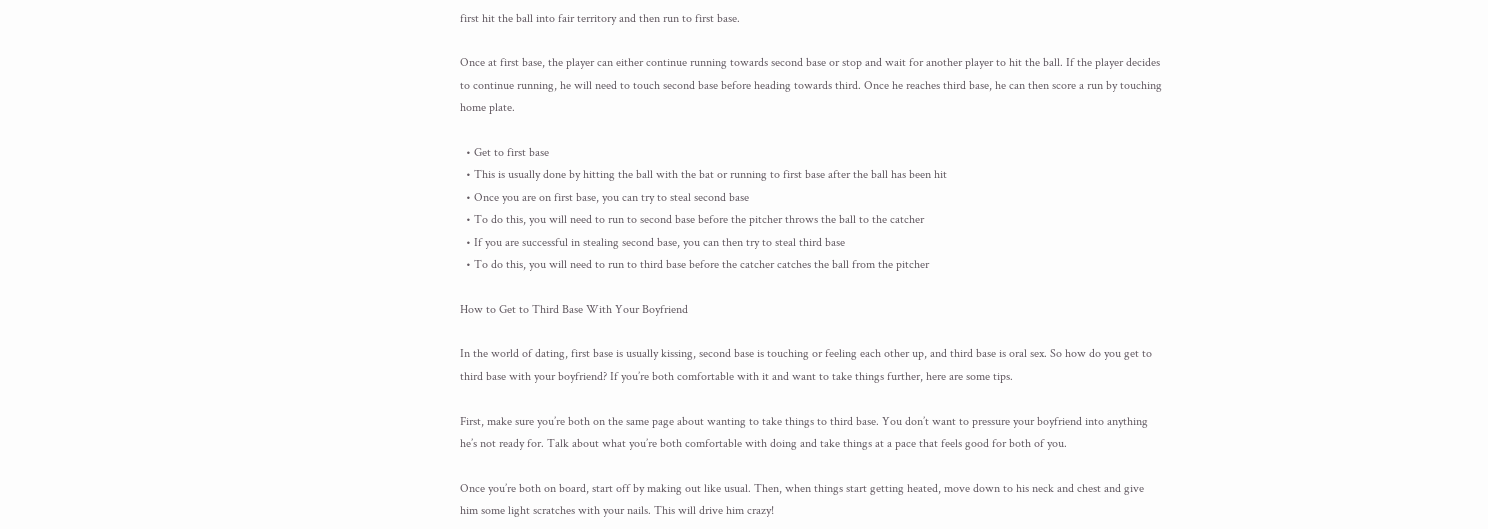first hit the ball into fair territory and then run to first base.

Once at first base, the player can either continue running towards second base or stop and wait for another player to hit the ball. If the player decides to continue running, he will need to touch second base before heading towards third. Once he reaches third base, he can then score a run by touching home plate.

  • Get to first base
  • This is usually done by hitting the ball with the bat or running to first base after the ball has been hit
  • Once you are on first base, you can try to steal second base
  • To do this, you will need to run to second base before the pitcher throws the ball to the catcher
  • If you are successful in stealing second base, you can then try to steal third base
  • To do this, you will need to run to third base before the catcher catches the ball from the pitcher

How to Get to Third Base With Your Boyfriend

In the world of dating, first base is usually kissing, second base is touching or feeling each other up, and third base is oral sex. So how do you get to third base with your boyfriend? If you’re both comfortable with it and want to take things further, here are some tips.

First, make sure you’re both on the same page about wanting to take things to third base. You don’t want to pressure your boyfriend into anything he’s not ready for. Talk about what you’re both comfortable with doing and take things at a pace that feels good for both of you.

Once you’re both on board, start off by making out like usual. Then, when things start getting heated, move down to his neck and chest and give him some light scratches with your nails. This will drive him crazy!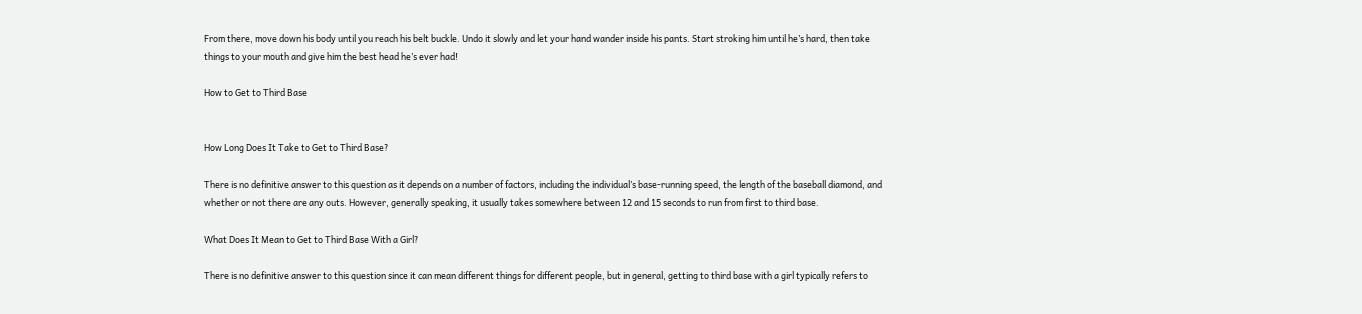From there, move down his body until you reach his belt buckle. Undo it slowly and let your hand wander inside his pants. Start stroking him until he’s hard, then take things to your mouth and give him the best head he’s ever had!

How to Get to Third Base


How Long Does It Take to Get to Third Base?

There is no definitive answer to this question as it depends on a number of factors, including the individual’s base-running speed, the length of the baseball diamond, and whether or not there are any outs. However, generally speaking, it usually takes somewhere between 12 and 15 seconds to run from first to third base.

What Does It Mean to Get to Third Base With a Girl?

There is no definitive answer to this question since it can mean different things for different people, but in general, getting to third base with a girl typically refers to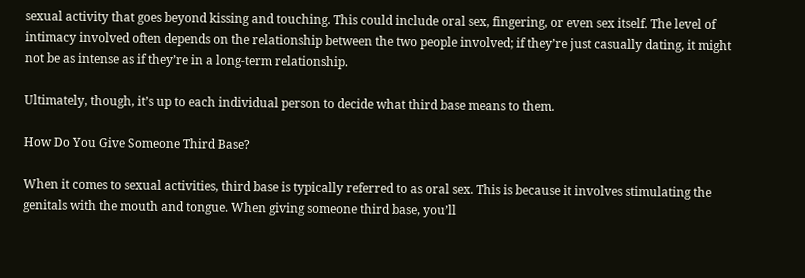sexual activity that goes beyond kissing and touching. This could include oral sex, fingering, or even sex itself. The level of intimacy involved often depends on the relationship between the two people involved; if they’re just casually dating, it might not be as intense as if they’re in a long-term relationship.

Ultimately, though, it’s up to each individual person to decide what third base means to them.

How Do You Give Someone Third Base?

When it comes to sexual activities, third base is typically referred to as oral sex. This is because it involves stimulating the genitals with the mouth and tongue. When giving someone third base, you’ll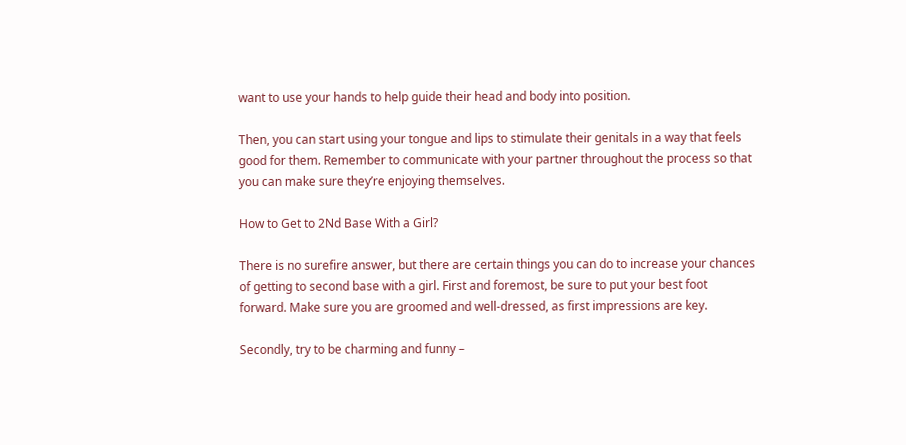want to use your hands to help guide their head and body into position.

Then, you can start using your tongue and lips to stimulate their genitals in a way that feels good for them. Remember to communicate with your partner throughout the process so that you can make sure they’re enjoying themselves.

How to Get to 2Nd Base With a Girl?

There is no surefire answer, but there are certain things you can do to increase your chances of getting to second base with a girl. First and foremost, be sure to put your best foot forward. Make sure you are groomed and well-dressed, as first impressions are key.

Secondly, try to be charming and funny –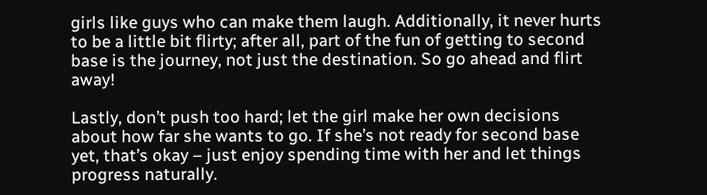girls like guys who can make them laugh. Additionally, it never hurts to be a little bit flirty; after all, part of the fun of getting to second base is the journey, not just the destination. So go ahead and flirt away!

Lastly, don’t push too hard; let the girl make her own decisions about how far she wants to go. If she’s not ready for second base yet, that’s okay – just enjoy spending time with her and let things progress naturally.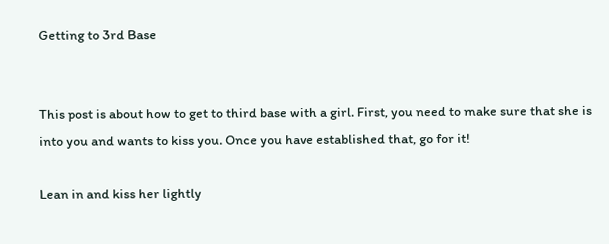Getting to 3rd Base


This post is about how to get to third base with a girl. First, you need to make sure that she is into you and wants to kiss you. Once you have established that, go for it!

Lean in and kiss her lightly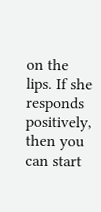on the lips. If she responds positively, then you can start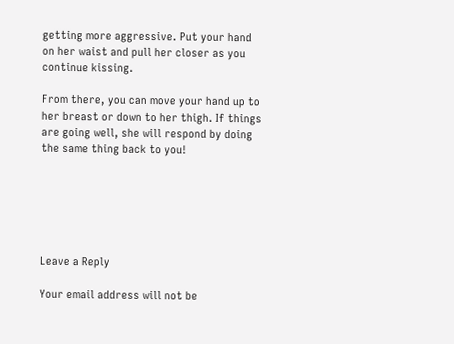getting more aggressive. Put your hand on her waist and pull her closer as you continue kissing.

From there, you can move your hand up to her breast or down to her thigh. If things are going well, she will respond by doing the same thing back to you!






Leave a Reply

Your email address will not be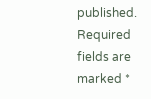published. Required fields are marked *